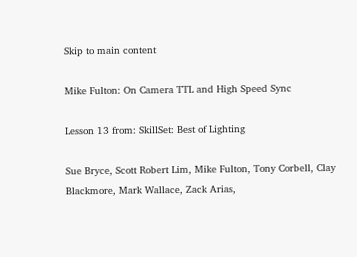Skip to main content

Mike Fulton: On Camera TTL and High Speed Sync

Lesson 13 from: SkillSet: Best of Lighting

Sue Bryce, Scott Robert Lim, Mike Fulton, Tony Corbell, Clay Blackmore, Mark Wallace, Zack Arias,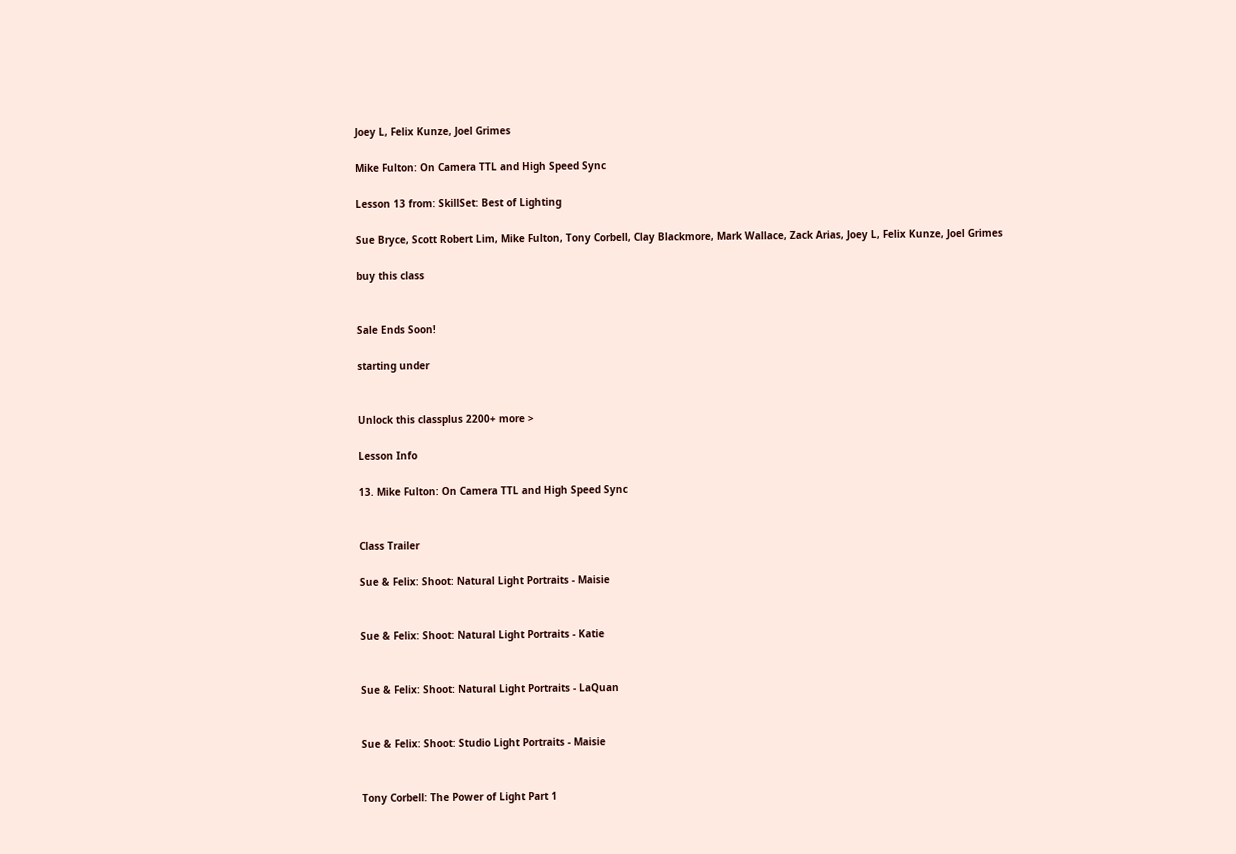Joey L, Felix Kunze, Joel Grimes

Mike Fulton: On Camera TTL and High Speed Sync

Lesson 13 from: SkillSet: Best of Lighting

Sue Bryce, Scott Robert Lim, Mike Fulton, Tony Corbell, Clay Blackmore, Mark Wallace, Zack Arias, Joey L, Felix Kunze, Joel Grimes

buy this class


Sale Ends Soon!

starting under


Unlock this classplus 2200+ more >

Lesson Info

13. Mike Fulton: On Camera TTL and High Speed Sync


Class Trailer

Sue & Felix: Shoot: Natural Light Portraits - Maisie


Sue & Felix: Shoot: Natural Light Portraits - Katie


Sue & Felix: Shoot: Natural Light Portraits - LaQuan


Sue & Felix: Shoot: Studio Light Portraits - Maisie


Tony Corbell: The Power of Light Part 1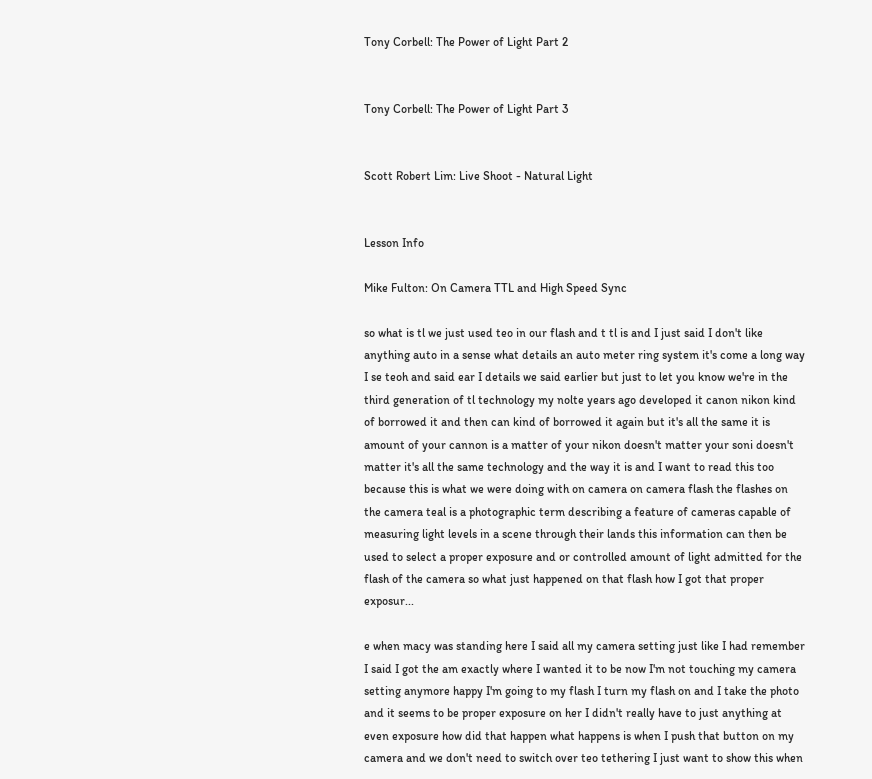Tony Corbell: The Power of Light Part 2


Tony Corbell: The Power of Light Part 3


Scott Robert Lim: Live Shoot - Natural Light


Lesson Info

Mike Fulton: On Camera TTL and High Speed Sync

so what is tl we just used teo in our flash and t tl is and I just said I don't like anything auto in a sense what details an auto meter ring system it's come a long way I se teoh and said ear I details we said earlier but just to let you know we're in the third generation of tl technology my nolte years ago developed it canon nikon kind of borrowed it and then can kind of borrowed it again but it's all the same it is amount of your cannon is a matter of your nikon doesn't matter your soni doesn't matter it's all the same technology and the way it is and I want to read this too because this is what we were doing with on camera on camera flash the flashes on the camera teal is a photographic term describing a feature of cameras capable of measuring light levels in a scene through their lands this information can then be used to select a proper exposure and or controlled amount of light admitted for the flash of the camera so what just happened on that flash how I got that proper exposur...

e when macy was standing here I said all my camera setting just like I had remember I said I got the am exactly where I wanted it to be now I'm not touching my camera setting anymore happy I'm going to my flash I turn my flash on and I take the photo and it seems to be proper exposure on her I didn't really have to just anything at even exposure how did that happen what happens is when I push that button on my camera and we don't need to switch over teo tethering I just want to show this when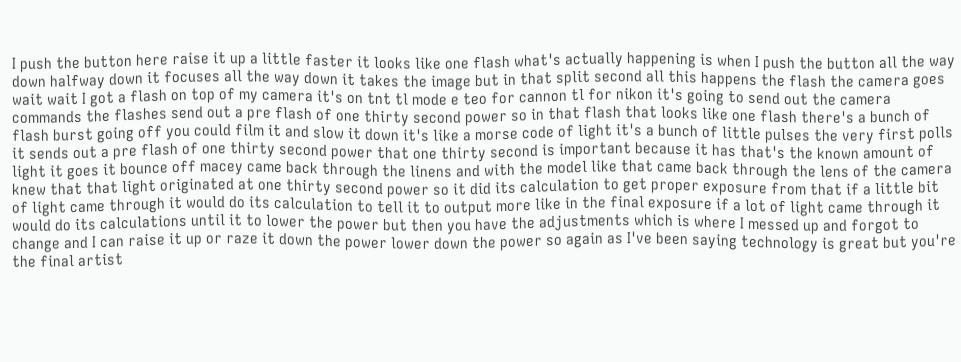I push the button here raise it up a little faster it looks like one flash what's actually happening is when I push the button all the way down halfway down it focuses all the way down it takes the image but in that split second all this happens the flash the camera goes wait wait I got a flash on top of my camera it's on tnt tl mode e teo for cannon tl for nikon it's going to send out the camera commands the flashes send out a pre flash of one thirty second power so in that flash that looks like one flash there's a bunch of flash burst going off you could film it and slow it down it's like a morse code of light it's a bunch of little pulses the very first polls it sends out a pre flash of one thirty second power that one thirty second is important because it has that's the known amount of light it goes it bounce off macey came back through the linens and with the model like that came back through the lens of the camera knew that that light originated at one thirty second power so it did its calculation to get proper exposure from that if a little bit of light came through it would do its calculation to tell it to output more like in the final exposure if a lot of light came through it would do its calculations until it to lower the power but then you have the adjustments which is where I messed up and forgot to change and I can raise it up or raze it down the power lower down the power so again as I've been saying technology is great but you're the final artist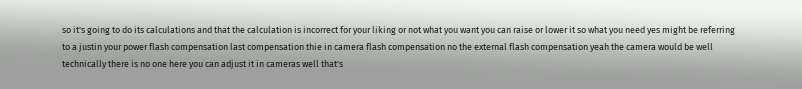so it's going to do its calculations and that the calculation is incorrect for your liking or not what you want you can raise or lower it so what you need yes might be referring to a justin your power flash compensation last compensation thie in camera flash compensation no the external flash compensation yeah the camera would be well technically there is no one here you can adjust it in cameras well that's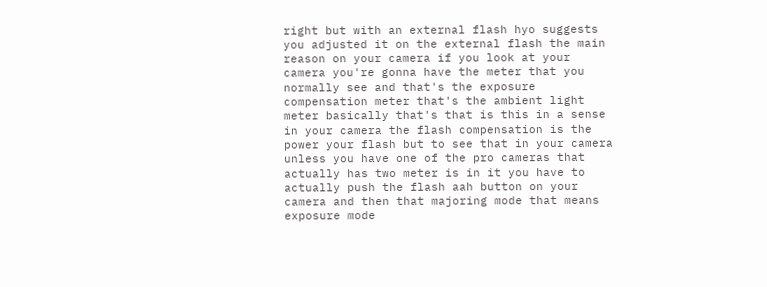right but with an external flash hyo suggests you adjusted it on the external flash the main reason on your camera if you look at your camera you're gonna have the meter that you normally see and that's the exposure compensation meter that's the ambient light meter basically that's that is this in a sense in your camera the flash compensation is the power your flash but to see that in your camera unless you have one of the pro cameras that actually has two meter is in it you have to actually push the flash aah button on your camera and then that majoring mode that means exposure mode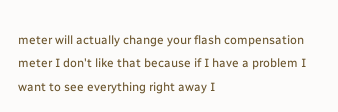meter will actually change your flash compensation meter I don't like that because if I have a problem I want to see everything right away I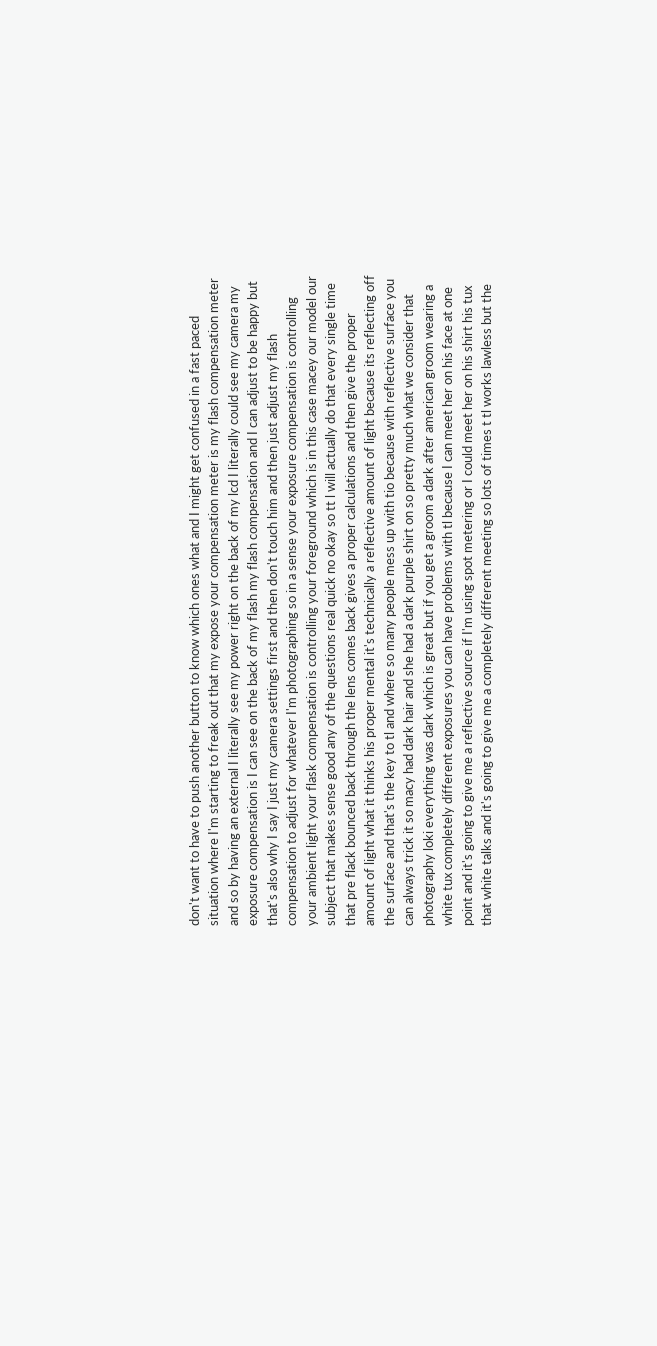don't want to have to push another button to know which ones what and I might get confused in a fast paced situation where I'm starting to freak out that my expose your compensation meter is my flash compensation meter and so by having an external I literally see my power right on the back of my lcd I literally could see my camera my exposure compensation is I can see on the back of my flash my flash compensation and I can adjust to be happy but that's also why I say I just my camera settings first and then don't touch him and then just adjust my flash compensation to adjust for whatever I'm photographing so in a sense your exposure compensation is controlling your ambient light your flask compensation is controlling your foreground which is in this case macey our model our subject that makes sense good any of the questions real quick no okay so tt l will actually do that every single time that pre flack bounced back through the lens comes back gives a proper calculations and then give the proper amount of light what it thinks his proper mental it's technically a reflective amount of light because its reflecting off the surface and that's the key to tl and where so many people mess up with tio because with reflective surface you can always trick it so macy had dark hair and she had a dark purple shirt on so pretty much what we consider that photography loki everything was dark which is great but if you get a groom a dark after american groom wearing a white tux completely different exposures you can have problems with tl because I can meet her on his face at one point and it's going to give me a reflective source if I'm using spot metering or I could meet her on his shirt his tux that white talks and it's going to give me a completely different meeting so lots of times t tl works lawless but the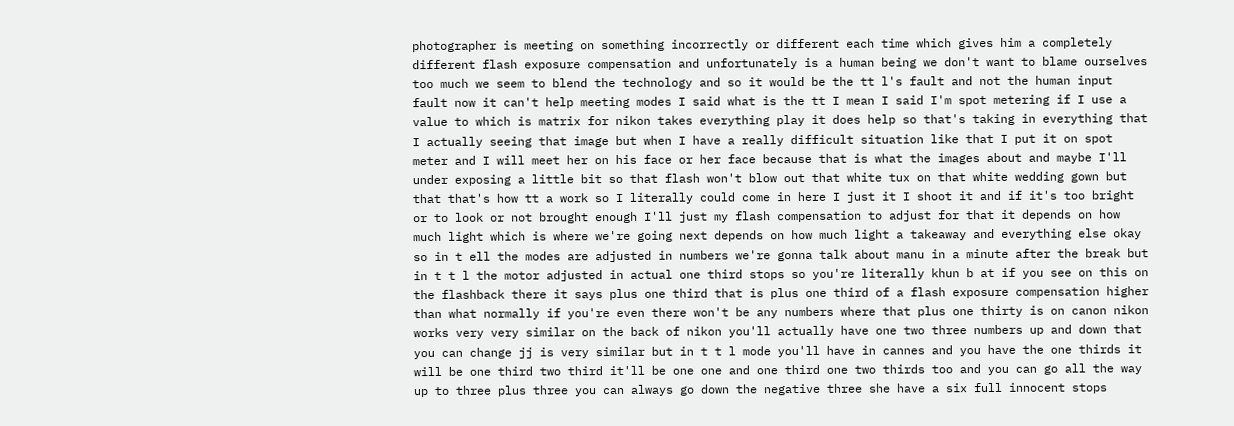photographer is meeting on something incorrectly or different each time which gives him a completely different flash exposure compensation and unfortunately is a human being we don't want to blame ourselves too much we seem to blend the technology and so it would be the tt l's fault and not the human input fault now it can't help meeting modes I said what is the tt I mean I said I'm spot metering if I use a value to which is matrix for nikon takes everything play it does help so that's taking in everything that I actually seeing that image but when I have a really difficult situation like that I put it on spot meter and I will meet her on his face or her face because that is what the images about and maybe I'll under exposing a little bit so that flash won't blow out that white tux on that white wedding gown but that that's how tt a work so I literally could come in here I just it I shoot it and if it's too bright or to look or not brought enough I'll just my flash compensation to adjust for that it depends on how much light which is where we're going next depends on how much light a takeaway and everything else okay so in t ell the modes are adjusted in numbers we're gonna talk about manu in a minute after the break but in t t l the motor adjusted in actual one third stops so you're literally khun b at if you see on this on the flashback there it says plus one third that is plus one third of a flash exposure compensation higher than what normally if you're even there won't be any numbers where that plus one thirty is on canon nikon works very very similar on the back of nikon you'll actually have one two three numbers up and down that you can change jj is very similar but in t t l mode you'll have in cannes and you have the one thirds it will be one third two third it'll be one one and one third one two thirds too and you can go all the way up to three plus three you can always go down the negative three she have a six full innocent stops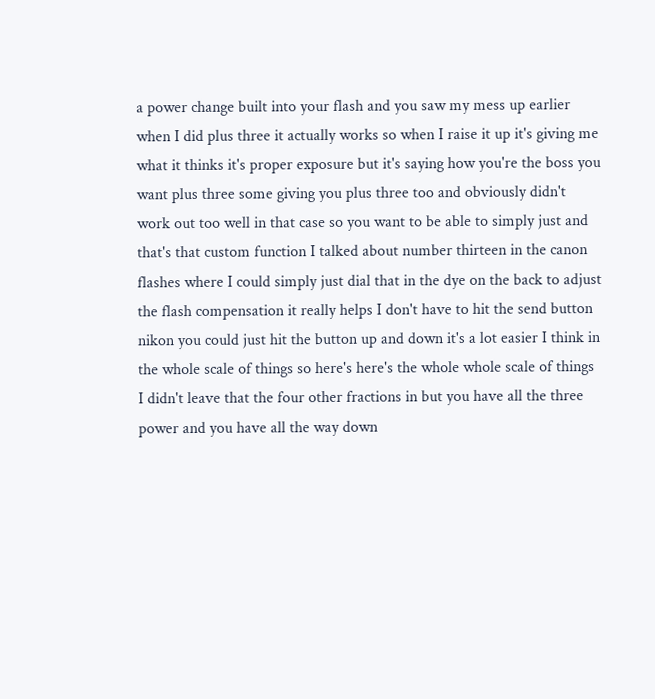a power change built into your flash and you saw my mess up earlier when I did plus three it actually works so when I raise it up it's giving me what it thinks it's proper exposure but it's saying how you're the boss you want plus three some giving you plus three too and obviously didn't work out too well in that case so you want to be able to simply just and that's that custom function I talked about number thirteen in the canon flashes where I could simply just dial that in the dye on the back to adjust the flash compensation it really helps I don't have to hit the send button nikon you could just hit the button up and down it's a lot easier I think in the whole scale of things so here's here's the whole whole scale of things I didn't leave that the four other fractions in but you have all the three power and you have all the way down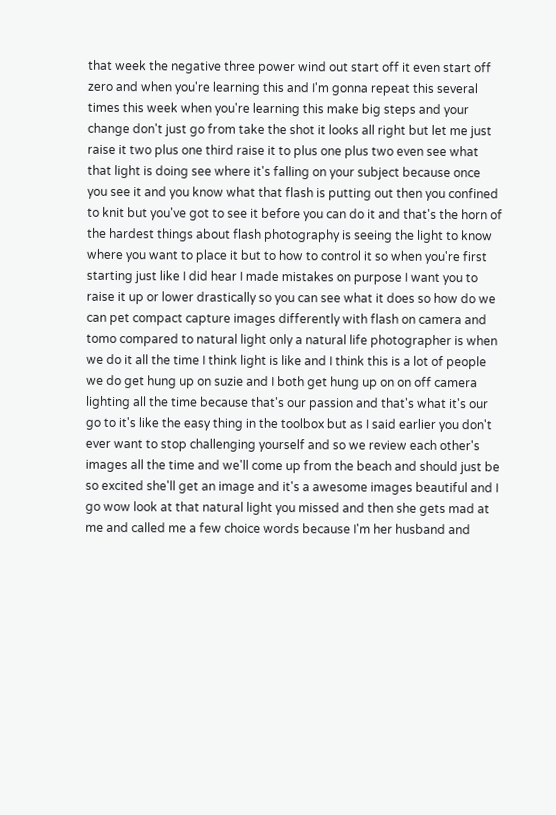that week the negative three power wind out start off it even start off zero and when you're learning this and I'm gonna repeat this several times this week when you're learning this make big steps and your change don't just go from take the shot it looks all right but let me just raise it two plus one third raise it to plus one plus two even see what that light is doing see where it's falling on your subject because once you see it and you know what that flash is putting out then you confined to knit but you've got to see it before you can do it and that's the horn of the hardest things about flash photography is seeing the light to know where you want to place it but to how to control it so when you're first starting just like I did hear I made mistakes on purpose I want you to raise it up or lower drastically so you can see what it does so how do we can pet compact capture images differently with flash on camera and tomo compared to natural light only a natural life photographer is when we do it all the time I think light is like and I think this is a lot of people we do get hung up on suzie and I both get hung up on on off camera lighting all the time because that's our passion and that's what it's our go to it's like the easy thing in the toolbox but as I said earlier you don't ever want to stop challenging yourself and so we review each other's images all the time and we'll come up from the beach and should just be so excited she'll get an image and it's a awesome images beautiful and I go wow look at that natural light you missed and then she gets mad at me and called me a few choice words because I'm her husband and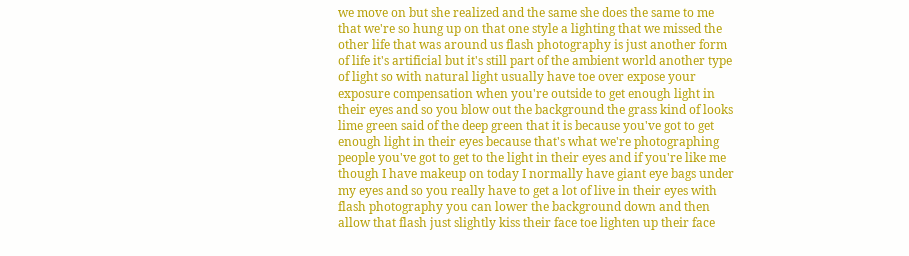we move on but she realized and the same she does the same to me that we're so hung up on that one style a lighting that we missed the other life that was around us flash photography is just another form of life it's artificial but it's still part of the ambient world another type of light so with natural light usually have toe over expose your exposure compensation when you're outside to get enough light in their eyes and so you blow out the background the grass kind of looks lime green said of the deep green that it is because you've got to get enough light in their eyes because that's what we're photographing people you've got to get to the light in their eyes and if you're like me though I have makeup on today I normally have giant eye bags under my eyes and so you really have to get a lot of live in their eyes with flash photography you can lower the background down and then allow that flash just slightly kiss their face toe lighten up their face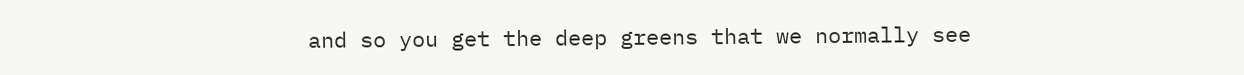and so you get the deep greens that we normally see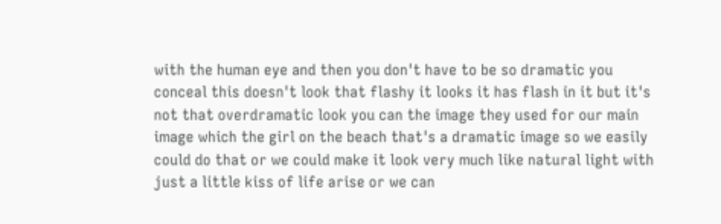with the human eye and then you don't have to be so dramatic you conceal this doesn't look that flashy it looks it has flash in it but it's not that overdramatic look you can the image they used for our main image which the girl on the beach that's a dramatic image so we easily could do that or we could make it look very much like natural light with just a little kiss of life arise or we can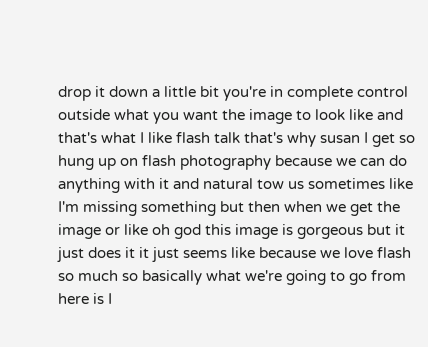drop it down a little bit you're in complete control outside what you want the image to look like and that's what I like flash talk that's why susan I get so hung up on flash photography because we can do anything with it and natural tow us sometimes like I'm missing something but then when we get the image or like oh god this image is gorgeous but it just does it it just seems like because we love flash so much so basically what we're going to go from here is I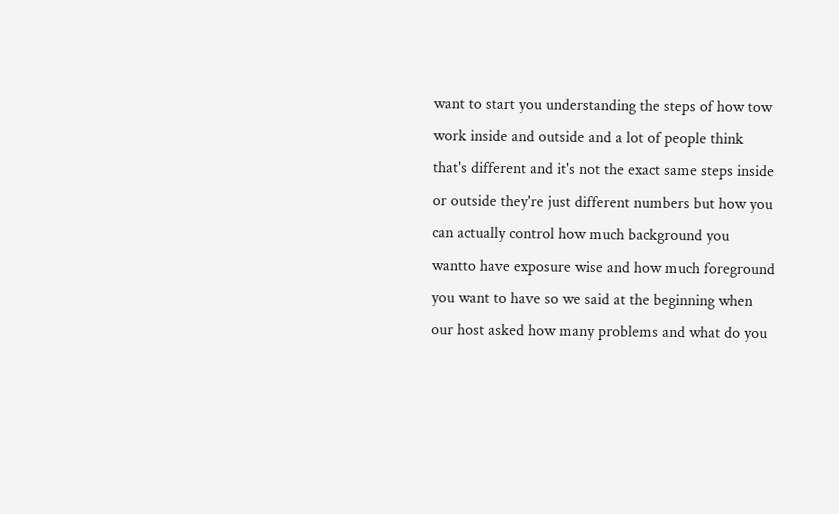want to start you understanding the steps of how tow work inside and outside and a lot of people think that's different and it's not the exact same steps inside or outside they're just different numbers but how you can actually control how much background you wantto have exposure wise and how much foreground you want to have so we said at the beginning when our host asked how many problems and what do you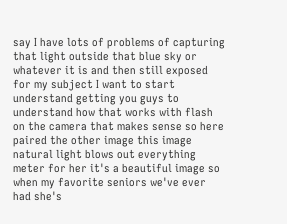say I have lots of problems of capturing that light outside that blue sky or whatever it is and then still exposed for my subject I want to start understand getting you guys to understand how that works with flash on the camera that makes sense so here paired the other image this image natural light blows out everything meter for her it's a beautiful image so when my favorite seniors we've ever had she's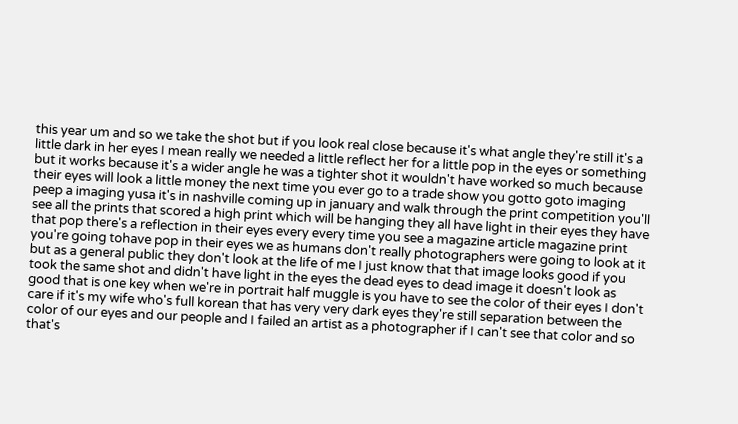this year um and so we take the shot but if you look real close because it's what angle they're still it's a little dark in her eyes I mean really we needed a little reflect her for a little pop in the eyes or something but it works because it's a wider angle he was a tighter shot it wouldn't have worked so much because their eyes will look a little money the next time you ever go to a trade show you gotto goto imaging peep a imaging yusa it's in nashville coming up in january and walk through the print competition you'll see all the prints that scored a high print which will be hanging they all have light in their eyes they have that pop there's a reflection in their eyes every every time you see a magazine article magazine print you're going tohave pop in their eyes we as humans don't really photographers were going to look at it but as a general public they don't look at the life of me I just know that that image looks good if you took the same shot and didn't have light in the eyes the dead eyes to dead image it doesn't look as good that is one key when we're in portrait half muggle is you have to see the color of their eyes I don't care if it's my wife who's full korean that has very very dark eyes they're still separation between the color of our eyes and our people and I failed an artist as a photographer if I can't see that color and so that's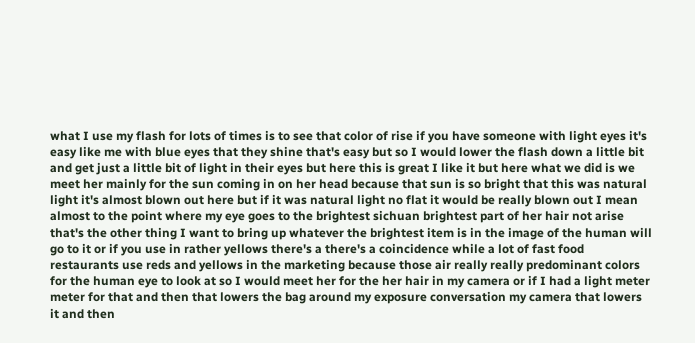what I use my flash for lots of times is to see that color of rise if you have someone with light eyes it's easy like me with blue eyes that they shine that's easy but so I would lower the flash down a little bit and get just a little bit of light in their eyes but here this is great I like it but here what we did is we meet her mainly for the sun coming in on her head because that sun is so bright that this was natural light it's almost blown out here but if it was natural light no flat it would be really blown out I mean almost to the point where my eye goes to the brightest sichuan brightest part of her hair not arise that's the other thing I want to bring up whatever the brightest item is in the image of the human will go to it or if you use in rather yellows there's a there's a coincidence while a lot of fast food restaurants use reds and yellows in the marketing because those air really really predominant colors for the human eye to look at so I would meet her for the her hair in my camera or if I had a light meter meter for that and then that lowers the bag around my exposure conversation my camera that lowers it and then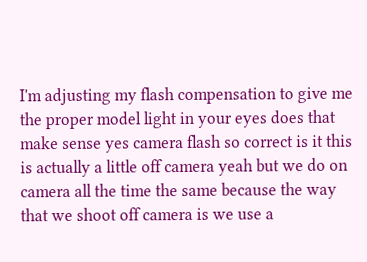I'm adjusting my flash compensation to give me the proper model light in your eyes does that make sense yes camera flash so correct is it this is actually a little off camera yeah but we do on camera all the time the same because the way that we shoot off camera is we use a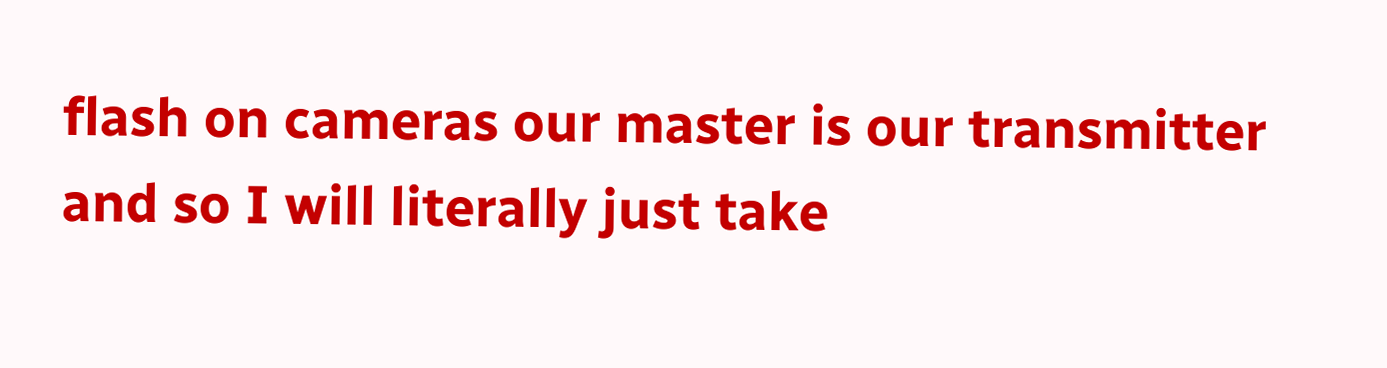flash on cameras our master is our transmitter and so I will literally just take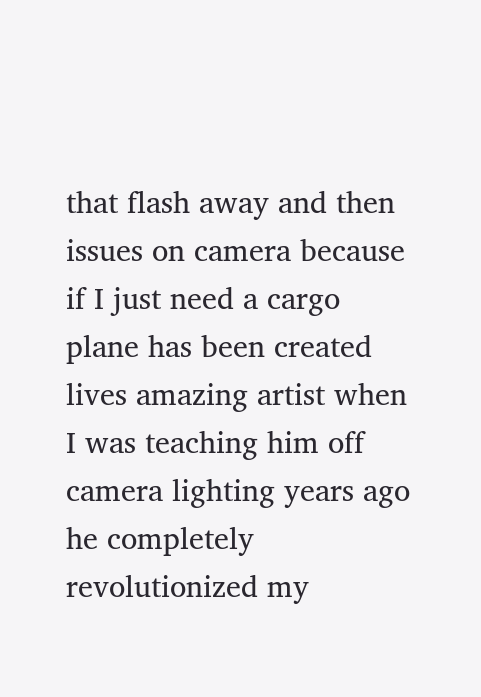that flash away and then issues on camera because if I just need a cargo plane has been created lives amazing artist when I was teaching him off camera lighting years ago he completely revolutionized my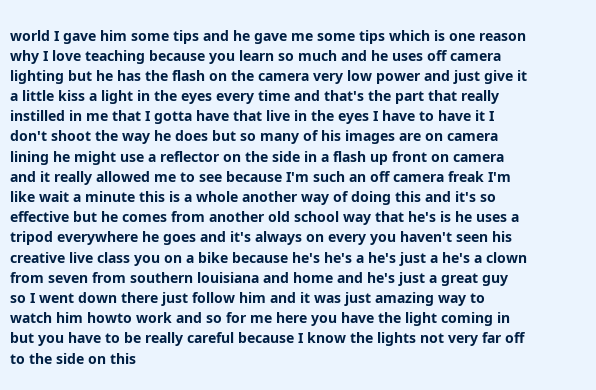world I gave him some tips and he gave me some tips which is one reason why I love teaching because you learn so much and he uses off camera lighting but he has the flash on the camera very low power and just give it a little kiss a light in the eyes every time and that's the part that really instilled in me that I gotta have that live in the eyes I have to have it I don't shoot the way he does but so many of his images are on camera lining he might use a reflector on the side in a flash up front on camera and it really allowed me to see because I'm such an off camera freak I'm like wait a minute this is a whole another way of doing this and it's so effective but he comes from another old school way that he's is he uses a tripod everywhere he goes and it's always on every you haven't seen his creative live class you on a bike because he's he's a he's just a he's a clown from seven from southern louisiana and home and he's just a great guy so I went down there just follow him and it was just amazing way to watch him howto work and so for me here you have the light coming in but you have to be really careful because I know the lights not very far off to the side on this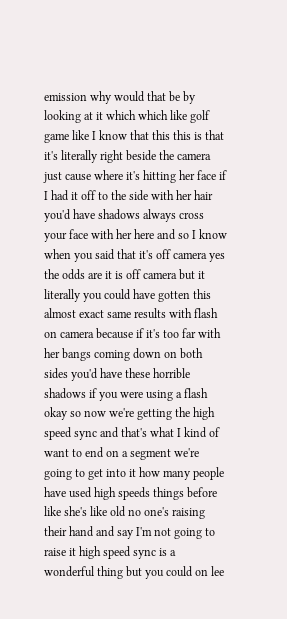emission why would that be by looking at it which which like golf game like I know that this this is that it's literally right beside the camera just cause where it's hitting her face if I had it off to the side with her hair you'd have shadows always cross your face with her here and so I know when you said that it's off camera yes the odds are it is off camera but it literally you could have gotten this almost exact same results with flash on camera because if it's too far with her bangs coming down on both sides you'd have these horrible shadows if you were using a flash okay so now we're getting the high speed sync and that's what I kind of want to end on a segment we're going to get into it how many people have used high speeds things before like she's like old no one's raising their hand and say I'm not going to raise it high speed sync is a wonderful thing but you could on lee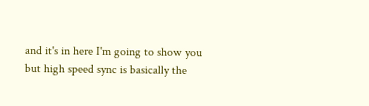and it's in here I'm going to show you but high speed sync is basically the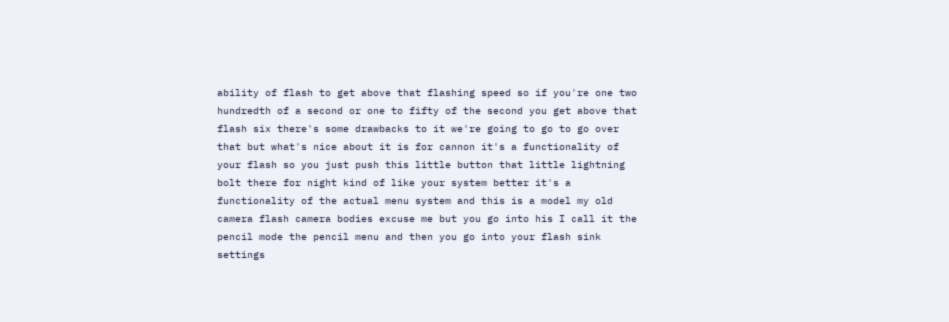ability of flash to get above that flashing speed so if you're one two hundredth of a second or one to fifty of the second you get above that flash six there's some drawbacks to it we're going to go to go over that but what's nice about it is for cannon it's a functionality of your flash so you just push this little button that little lightning bolt there for night kind of like your system better it's a functionality of the actual menu system and this is a model my old camera flash camera bodies excuse me but you go into his I call it the pencil mode the pencil menu and then you go into your flash sink settings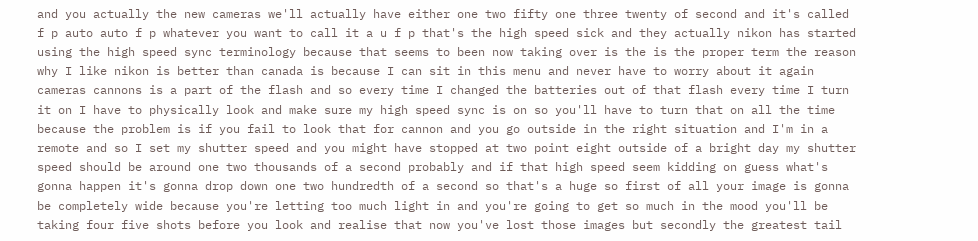and you actually the new cameras we'll actually have either one two fifty one three twenty of second and it's called f p auto auto f p whatever you want to call it a u f p that's the high speed sick and they actually nikon has started using the high speed sync terminology because that seems to been now taking over is the is the proper term the reason why I like nikon is better than canada is because I can sit in this menu and never have to worry about it again cameras cannons is a part of the flash and so every time I changed the batteries out of that flash every time I turn it on I have to physically look and make sure my high speed sync is on so you'll have to turn that on all the time because the problem is if you fail to look that for cannon and you go outside in the right situation and I'm in a remote and so I set my shutter speed and you might have stopped at two point eight outside of a bright day my shutter speed should be around one two thousands of a second probably and if that high speed seem kidding on guess what's gonna happen it's gonna drop down one two hundredth of a second so that's a huge so first of all your image is gonna be completely wide because you're letting too much light in and you're going to get so much in the mood you'll be taking four five shots before you look and realise that now you've lost those images but secondly the greatest tail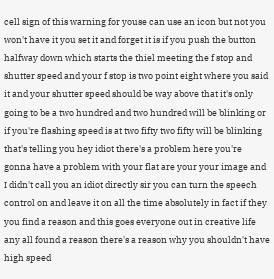cell sign of this warning for youse can use an icon but not you won't have it you set it and forget it is if you push the button halfway down which starts the thiel meeting the f stop and shutter speed and your f stop is two point eight where you said it and your shutter speed should be way above that it's only going to be a two hundred and two hundred will be blinking or if you're flashing speed is at two fifty two fifty will be blinking that's telling you hey idiot there's a problem here you're gonna have a problem with your flat are your your image and I didn't call you an idiot directly sir you can turn the speech control on and leave it on all the time absolutely in fact if they you find a reason and this goes everyone out in creative life any all found a reason there's a reason why you shouldn't have high speed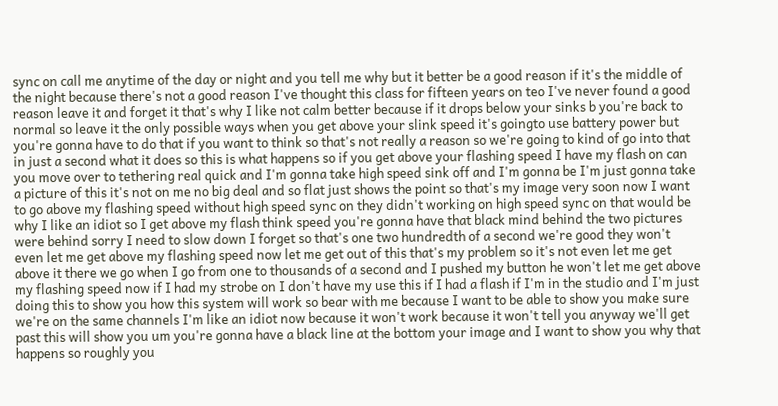sync on call me anytime of the day or night and you tell me why but it better be a good reason if it's the middle of the night because there's not a good reason I've thought this class for fifteen years on teo I've never found a good reason leave it and forget it that's why I like not calm better because if it drops below your sinks b you're back to normal so leave it the only possible ways when you get above your slink speed it's goingto use battery power but you're gonna have to do that if you want to think so that's not really a reason so we're going to kind of go into that in just a second what it does so this is what happens so if you get above your flashing speed I have my flash on can you move over to tethering real quick and I'm gonna take high speed sink off and I'm gonna be I'm just gonna take a picture of this it's not on me no big deal and so flat just shows the point so that's my image very soon now I want to go above my flashing speed without high speed sync on they didn't working on high speed sync on that would be why I like an idiot so I get above my flash think speed you're gonna have that black mind behind the two pictures were behind sorry I need to slow down I forget so that's one two hundredth of a second we're good they won't even let me get above my flashing speed now let me get out of this that's my problem so it's not even let me get above it there we go when I go from one to thousands of a second and I pushed my button he won't let me get above my flashing speed now if I had my strobe on I don't have my use this if I had a flash if I'm in the studio and I'm just doing this to show you how this system will work so bear with me because I want to be able to show you make sure we're on the same channels I'm like an idiot now because it won't work because it won't tell you anyway we'll get past this will show you um you're gonna have a black line at the bottom your image and I want to show you why that happens so roughly you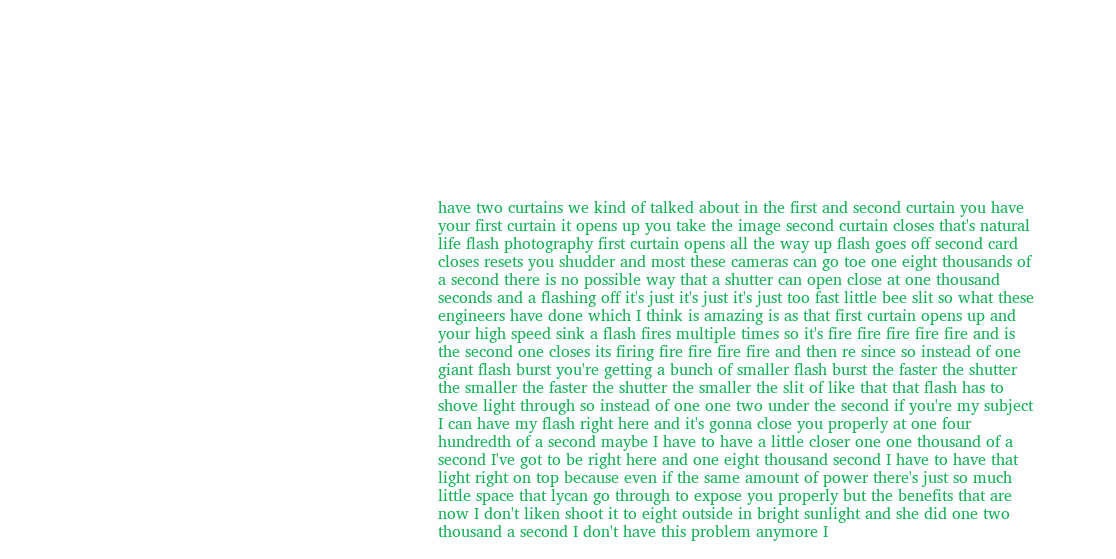have two curtains we kind of talked about in the first and second curtain you have your first curtain it opens up you take the image second curtain closes that's natural life flash photography first curtain opens all the way up flash goes off second card closes resets you shudder and most these cameras can go toe one eight thousands of a second there is no possible way that a shutter can open close at one thousand seconds and a flashing off it's just it's just it's just too fast little bee slit so what these engineers have done which I think is amazing is as that first curtain opens up and your high speed sink a flash fires multiple times so it's fire fire fire fire fire and is the second one closes its firing fire fire fire fire and then re since so instead of one giant flash burst you're getting a bunch of smaller flash burst the faster the shutter the smaller the faster the shutter the smaller the slit of like that that flash has to shove light through so instead of one one two under the second if you're my subject I can have my flash right here and it's gonna close you properly at one four hundredth of a second maybe I have to have a little closer one one thousand of a second I've got to be right here and one eight thousand second I have to have that light right on top because even if the same amount of power there's just so much little space that lycan go through to expose you properly but the benefits that are now I don't liken shoot it to eight outside in bright sunlight and she did one two thousand a second I don't have this problem anymore I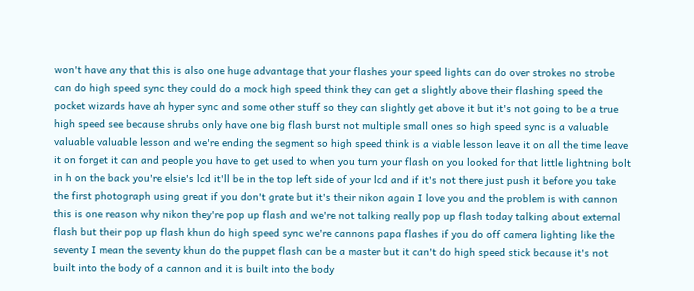won't have any that this is also one huge advantage that your flashes your speed lights can do over strokes no strobe can do high speed sync they could do a mock high speed think they can get a slightly above their flashing speed the pocket wizards have ah hyper sync and some other stuff so they can slightly get above it but it's not going to be a true high speed see because shrubs only have one big flash burst not multiple small ones so high speed sync is a valuable valuable valuable lesson and we're ending the segment so high speed think is a viable lesson leave it on all the time leave it on forget it can and people you have to get used to when you turn your flash on you looked for that little lightning bolt in h on the back you're elsie's lcd it'll be in the top left side of your lcd and if it's not there just push it before you take the first photograph using great if you don't grate but it's their nikon again I love you and the problem is with cannon this is one reason why nikon they're pop up flash and we're not talking really pop up flash today talking about external flash but their pop up flash khun do high speed sync we're cannons papa flashes if you do off camera lighting like the seventy I mean the seventy khun do the puppet flash can be a master but it can't do high speed stick because it's not built into the body of a cannon and it is built into the body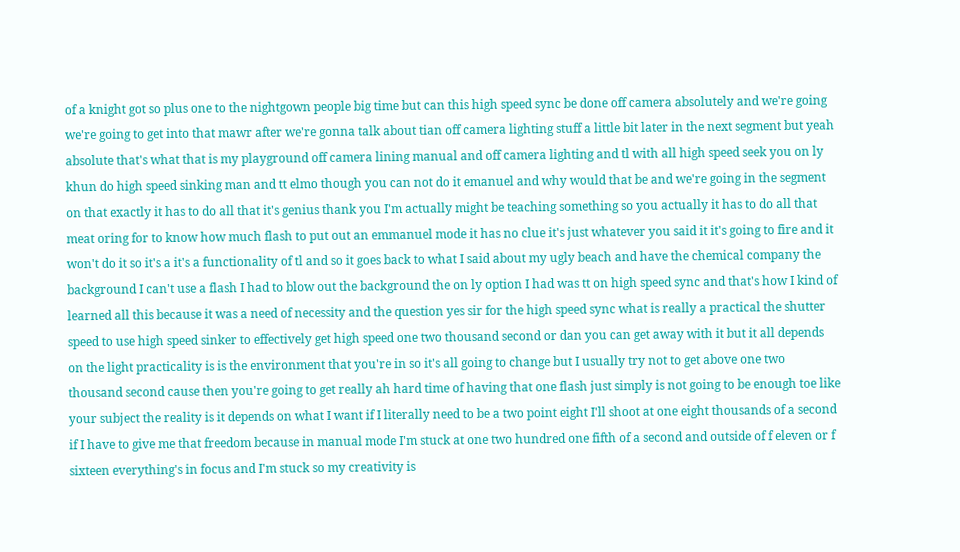of a knight got so plus one to the nightgown people big time but can this high speed sync be done off camera absolutely and we're going we're going to get into that mawr after we're gonna talk about tian off camera lighting stuff a little bit later in the next segment but yeah absolute that's what that is my playground off camera lining manual and off camera lighting and tl with all high speed seek you on ly khun do high speed sinking man and tt elmo though you can not do it emanuel and why would that be and we're going in the segment on that exactly it has to do all that it's genius thank you I'm actually might be teaching something so you actually it has to do all that meat oring for to know how much flash to put out an emmanuel mode it has no clue it's just whatever you said it it's going to fire and it won't do it so it's a it's a functionality of tl and so it goes back to what I said about my ugly beach and have the chemical company the background I can't use a flash I had to blow out the background the on ly option I had was tt on high speed sync and that's how I kind of learned all this because it was a need of necessity and the question yes sir for the high speed sync what is really a practical the shutter speed to use high speed sinker to effectively get high speed one two thousand second or dan you can get away with it but it all depends on the light practicality is is the environment that you're in so it's all going to change but I usually try not to get above one two thousand second cause then you're going to get really ah hard time of having that one flash just simply is not going to be enough toe like your subject the reality is it depends on what I want if I literally need to be a two point eight I'll shoot at one eight thousands of a second if I have to give me that freedom because in manual mode I'm stuck at one two hundred one fifth of a second and outside of f eleven or f sixteen everything's in focus and I'm stuck so my creativity is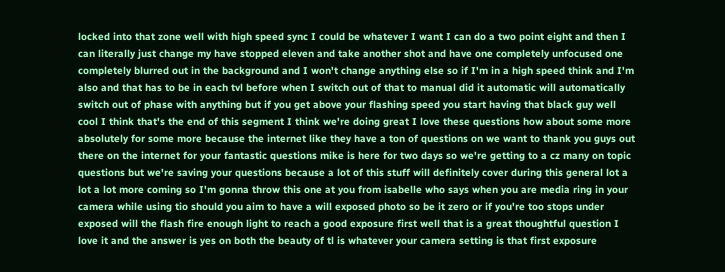locked into that zone well with high speed sync I could be whatever I want I can do a two point eight and then I can literally just change my have stopped eleven and take another shot and have one completely unfocused one completely blurred out in the background and I won't change anything else so if I'm in a high speed think and I'm also and that has to be in each tvl before when I switch out of that to manual did it automatic will automatically switch out of phase with anything but if you get above your flashing speed you start having that black guy well cool I think that's the end of this segment I think we're doing great I love these questions how about some more absolutely for some more because the internet like they have a ton of questions on we want to thank you guys out there on the internet for your fantastic questions mike is here for two days so we're getting to a cz many on topic questions but we're saving your questions because a lot of this stuff will definitely cover during this general lot a lot a lot more coming so I'm gonna throw this one at you from isabelle who says when you are media ring in your camera while using tio should you aim to have a will exposed photo so be it zero or if you're too stops under exposed will the flash fire enough light to reach a good exposure first well that is a great thoughtful question I love it and the answer is yes on both the beauty of tl is whatever your camera setting is that first exposure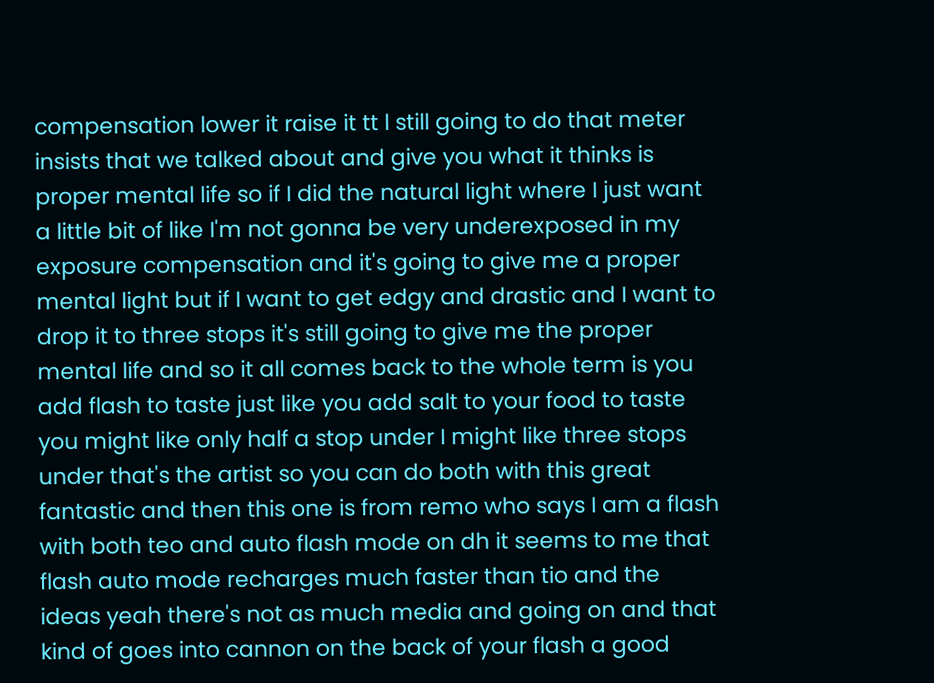compensation lower it raise it tt l still going to do that meter insists that we talked about and give you what it thinks is proper mental life so if I did the natural light where I just want a little bit of like I'm not gonna be very underexposed in my exposure compensation and it's going to give me a proper mental light but if I want to get edgy and drastic and I want to drop it to three stops it's still going to give me the proper mental life and so it all comes back to the whole term is you add flash to taste just like you add salt to your food to taste you might like only half a stop under I might like three stops under that's the artist so you can do both with this great fantastic and then this one is from remo who says I am a flash with both teo and auto flash mode on dh it seems to me that flash auto mode recharges much faster than tio and the ideas yeah there's not as much media and going on and that kind of goes into cannon on the back of your flash a good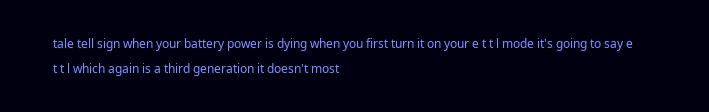tale tell sign when your battery power is dying when you first turn it on your e t t l mode it's going to say e t t l which again is a third generation it doesn't most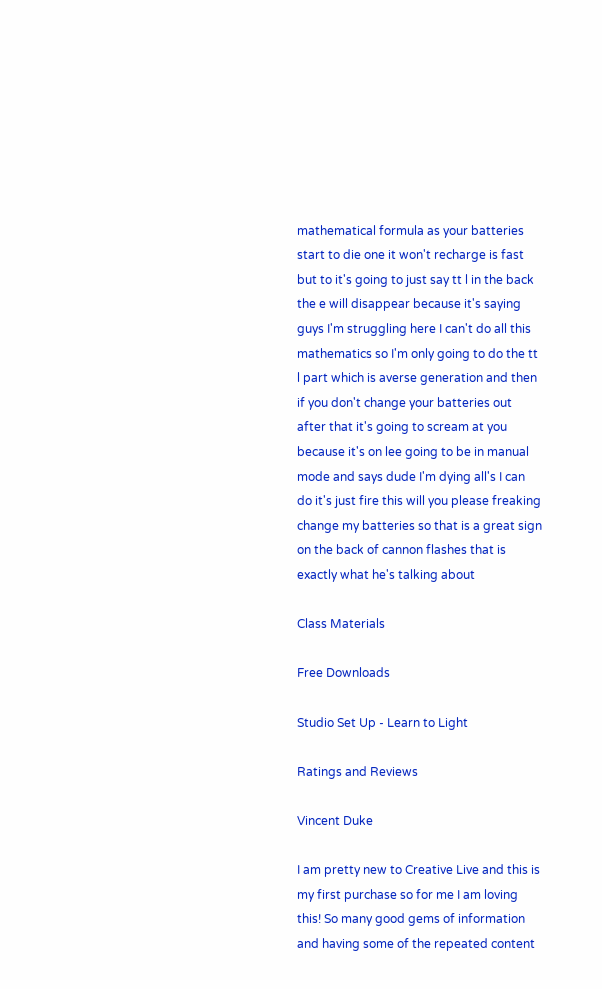mathematical formula as your batteries start to die one it won't recharge is fast but to it's going to just say tt l in the back the e will disappear because it's saying guys I'm struggling here I can't do all this mathematics so I'm only going to do the tt l part which is averse generation and then if you don't change your batteries out after that it's going to scream at you because it's on lee going to be in manual mode and says dude I'm dying all's I can do it's just fire this will you please freaking change my batteries so that is a great sign on the back of cannon flashes that is exactly what he's talking about

Class Materials

Free Downloads

Studio Set Up - Learn to Light

Ratings and Reviews

Vincent Duke

I am pretty new to Creative Live and this is my first purchase so for me I am loving this! So many good gems of information and having some of the repeated content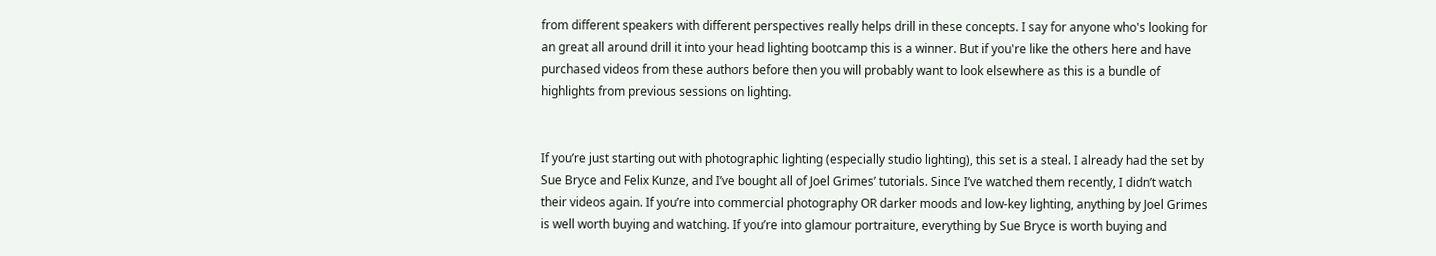from different speakers with different perspectives really helps drill in these concepts. I say for anyone who's looking for an great all around drill it into your head lighting bootcamp this is a winner. But if you're like the others here and have purchased videos from these authors before then you will probably want to look elsewhere as this is a bundle of highlights from previous sessions on lighting.


If you’re just starting out with photographic lighting (especially studio lighting), this set is a steal. I already had the set by Sue Bryce and Felix Kunze, and I’ve bought all of Joel Grimes’ tutorials. Since I’ve watched them recently, I didn’t watch their videos again. If you’re into commercial photography OR darker moods and low-key lighting, anything by Joel Grimes is well worth buying and watching. If you’re into glamour portraiture, everything by Sue Bryce is worth buying and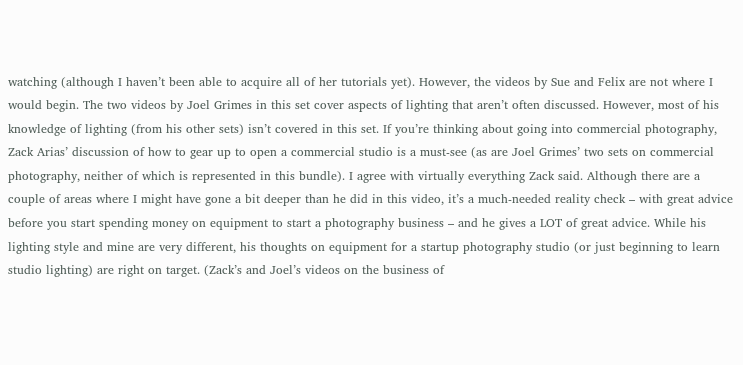watching (although I haven’t been able to acquire all of her tutorials yet). However, the videos by Sue and Felix are not where I would begin. The two videos by Joel Grimes in this set cover aspects of lighting that aren’t often discussed. However, most of his knowledge of lighting (from his other sets) isn’t covered in this set. If you’re thinking about going into commercial photography, Zack Arias’ discussion of how to gear up to open a commercial studio is a must-see (as are Joel Grimes’ two sets on commercial photography, neither of which is represented in this bundle). I agree with virtually everything Zack said. Although there are a couple of areas where I might have gone a bit deeper than he did in this video, it’s a much-needed reality check – with great advice before you start spending money on equipment to start a photography business – and he gives a LOT of great advice. While his lighting style and mine are very different, his thoughts on equipment for a startup photography studio (or just beginning to learn studio lighting) are right on target. (Zack’s and Joel’s videos on the business of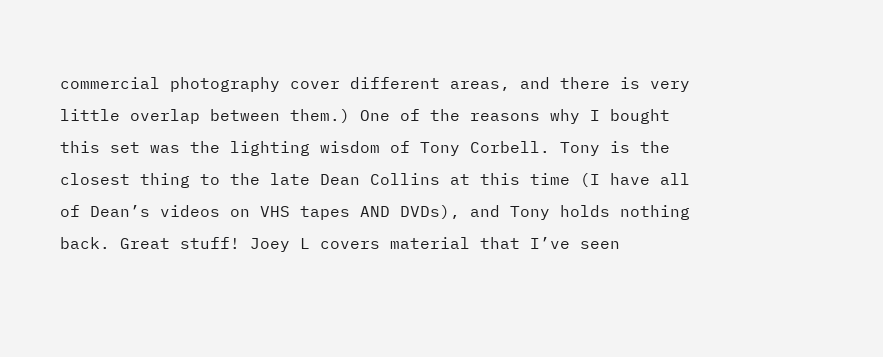commercial photography cover different areas, and there is very little overlap between them.) One of the reasons why I bought this set was the lighting wisdom of Tony Corbell. Tony is the closest thing to the late Dean Collins at this time (I have all of Dean’s videos on VHS tapes AND DVDs), and Tony holds nothing back. Great stuff! Joey L covers material that I’ve seen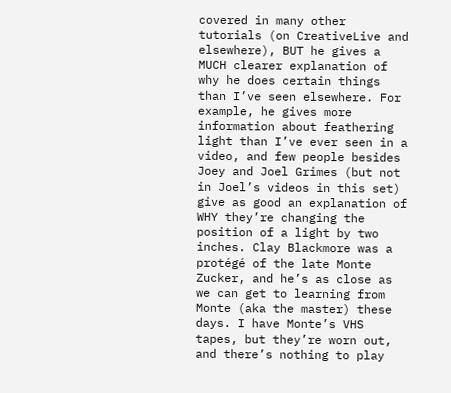covered in many other tutorials (on CreativeLive and elsewhere), BUT he gives a MUCH clearer explanation of why he does certain things than I’ve seen elsewhere. For example, he gives more information about feathering light than I’ve ever seen in a video, and few people besides Joey and Joel Grimes (but not in Joel’s videos in this set) give as good an explanation of WHY they’re changing the position of a light by two inches. Clay Blackmore was a protégé of the late Monte Zucker, and he’s as close as we can get to learning from Monte (aka the master) these days. I have Monte’s VHS tapes, but they’re worn out, and there’s nothing to play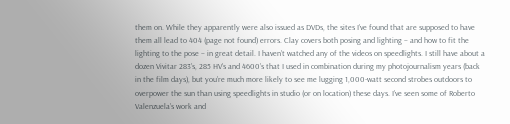them on. While they apparently were also issued as DVDs, the sites I’ve found that are supposed to have them all lead to 404 (page not found) errors. Clay covers both posing and lighting – and how to fit the lighting to the pose – in great detail. I haven’t watched any of the videos on speedlights. I still have about a dozen Vivitar 283’s, 285 HV’s and 4600’s that I used in combination during my photojournalism years (back in the film days), but you’re much more likely to see me lugging 1,000-watt second strobes outdoors to overpower the sun than using speedlights in studio (or on location) these days. I’ve seen some of Roberto Valenzuela’s work and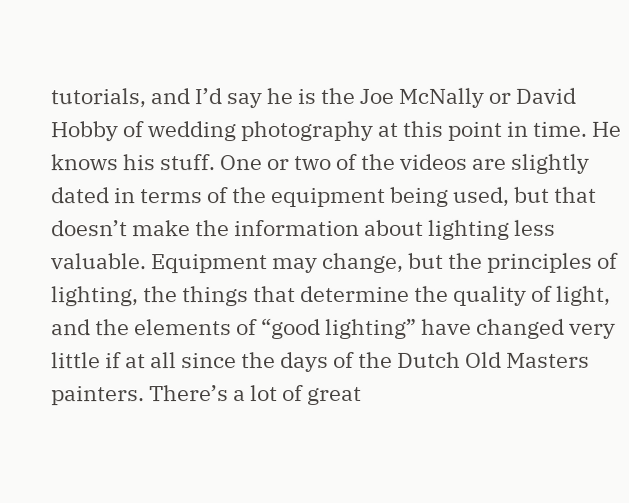tutorials, and I’d say he is the Joe McNally or David Hobby of wedding photography at this point in time. He knows his stuff. One or two of the videos are slightly dated in terms of the equipment being used, but that doesn’t make the information about lighting less valuable. Equipment may change, but the principles of lighting, the things that determine the quality of light, and the elements of “good lighting” have changed very little if at all since the days of the Dutch Old Masters painters. There’s a lot of great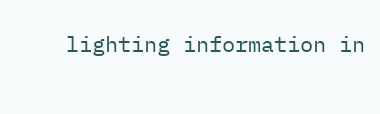lighting information in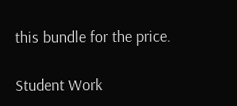this bundle for the price.

Student Work